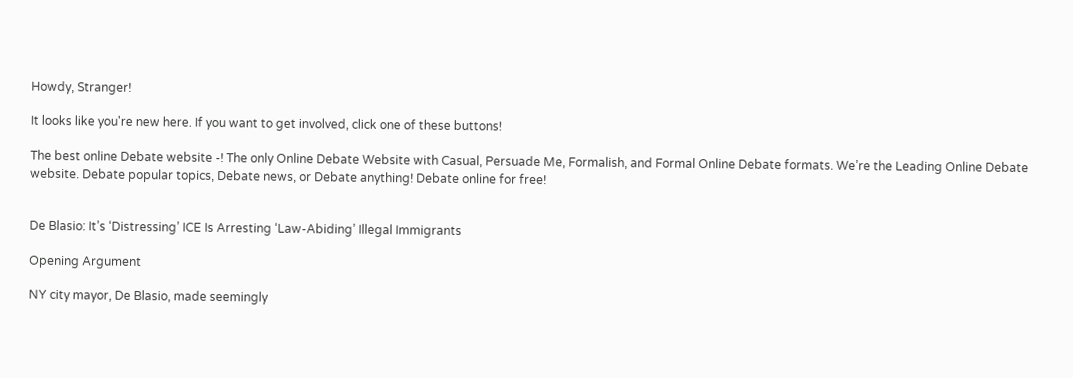Howdy, Stranger!

It looks like you're new here. If you want to get involved, click one of these buttons!

The best online Debate website -! The only Online Debate Website with Casual, Persuade Me, Formalish, and Formal Online Debate formats. We’re the Leading Online Debate website. Debate popular topics, Debate news, or Debate anything! Debate online for free!


De Blasio: It’s ‘Distressing’ ICE Is Arresting ‘Law-Abiding’ Illegal Immigrants

Opening Argument

NY city mayor, De Blasio, made seemingly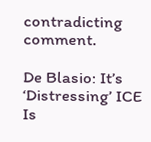contradicting comment.

De Blasio: It’s ‘Distressing’ ICE Is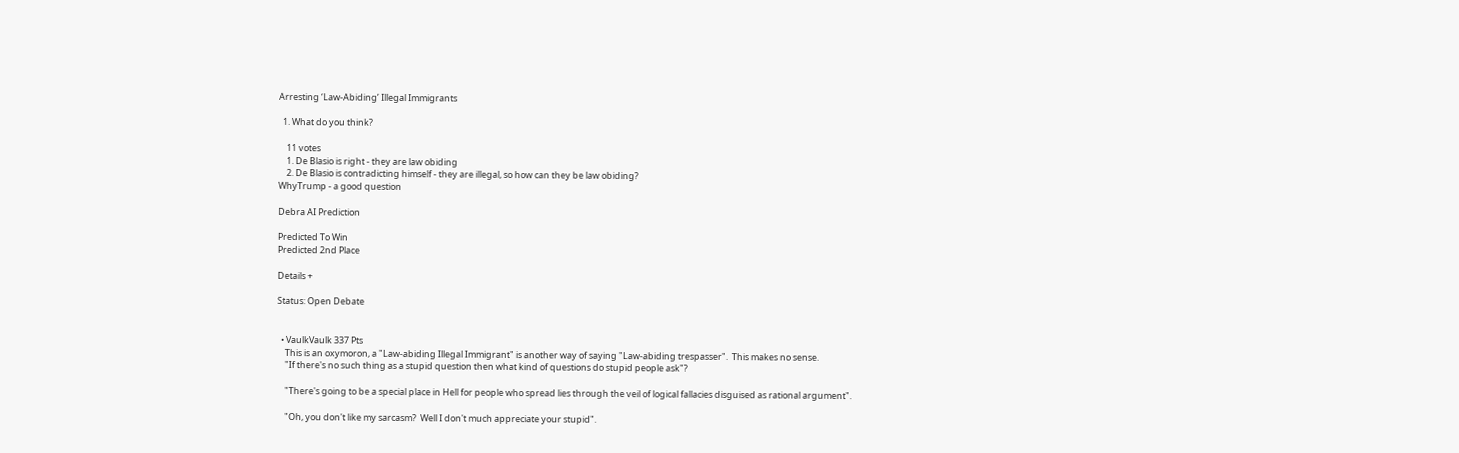Arresting ‘Law-Abiding’ Illegal Immigrants

  1. What do you think?

    11 votes
    1. De Blasio is right - they are law obiding
    2. De Blasio is contradicting himself - they are illegal, so how can they be law obiding?
WhyTrump - a good question

Debra AI Prediction

Predicted To Win
Predicted 2nd Place

Details +

Status: Open Debate


  • VaulkVaulk 337 Pts
    This is an oxymoron, a "Law-abiding Illegal Immigrant" is another way of saying "Law-abiding trespasser".  This makes no sense.
    "If there's no such thing as a stupid question then what kind of questions do stupid people ask"?

    "There's going to be a special place in Hell for people who spread lies through the veil of logical fallacies disguised as rational argument".

    "Oh, you don't like my sarcasm?  Well I don't much appreciate your stupid".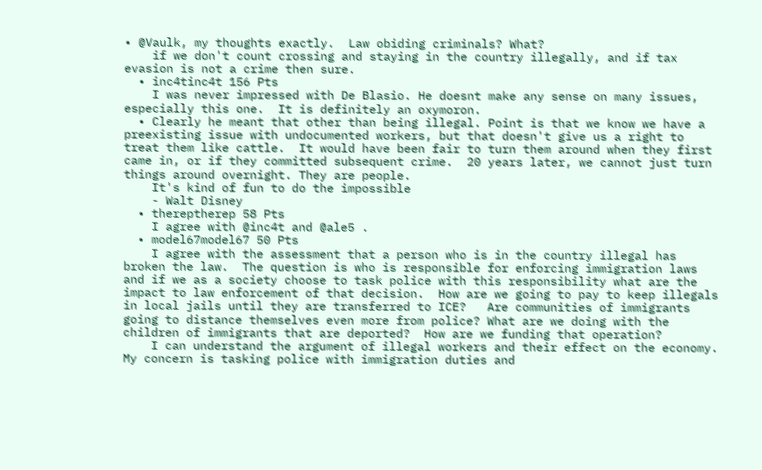• @Vaulk, my thoughts exactly.  Law obiding criminals? What?
    if we don't count crossing and staying in the country illegally, and if tax evasion is not a crime then sure.
  • inc4tinc4t 156 Pts
    I was never impressed with De Blasio. He doesnt make any sense on many issues, especially this one.  It is definitely an oxymoron.
  • Clearly he meant that other than being illegal. Point is that we know we have a preexisting issue with undocumented workers, but that doesn't give us a right to treat them like cattle.  It would have been fair to turn them around when they first came in, or if they committed subsequent crime.  20 years later, we cannot just turn things around overnight. They are people.
    It's kind of fun to do the impossible
    - Walt Disney
  • thereptherep 58 Pts
    I agree with @inc4t and @ale5 .
  • model67model67 50 Pts
    I agree with the assessment that a person who is in the country illegal has broken the law.  The question is who is responsible for enforcing immigration laws and if we as a society choose to task police with this responsibility what are the impact to law enforcement of that decision.  How are we going to pay to keep illegals in local jails until they are transferred to ICE?   Are communities of immigrants going to distance themselves even more from police? What are we doing with the children of immigrants that are deported?  How are we funding that operation?
    I can understand the argument of illegal workers and their effect on the economy.  My concern is tasking police with immigration duties and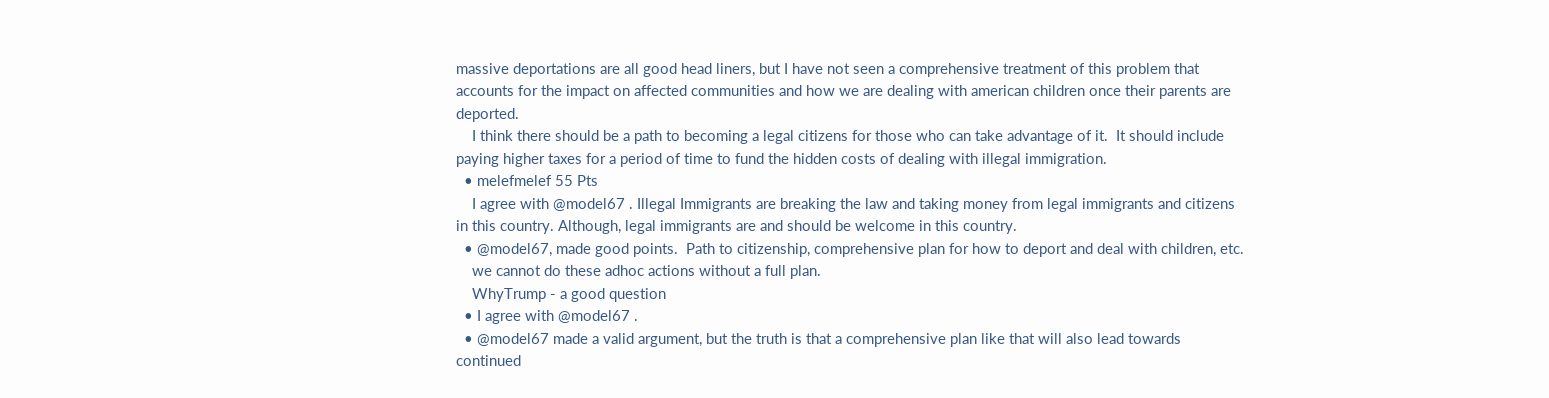massive deportations are all good head liners, but I have not seen a comprehensive treatment of this problem that accounts for the impact on affected communities and how we are dealing with american children once their parents are deported.
    I think there should be a path to becoming a legal citizens for those who can take advantage of it.  It should include paying higher taxes for a period of time to fund the hidden costs of dealing with illegal immigration.
  • melefmelef 55 Pts
    I agree with @model67 . Illegal Immigrants are breaking the law and taking money from legal immigrants and citizens in this country. Although, legal immigrants are and should be welcome in this country.
  • @model67, made good points.  Path to citizenship, comprehensive plan for how to deport and deal with children, etc.
    we cannot do these adhoc actions without a full plan.
    WhyTrump - a good question
  • I agree with @model67 .
  • @model67 made a valid argument, but the truth is that a comprehensive plan like that will also lead towards continued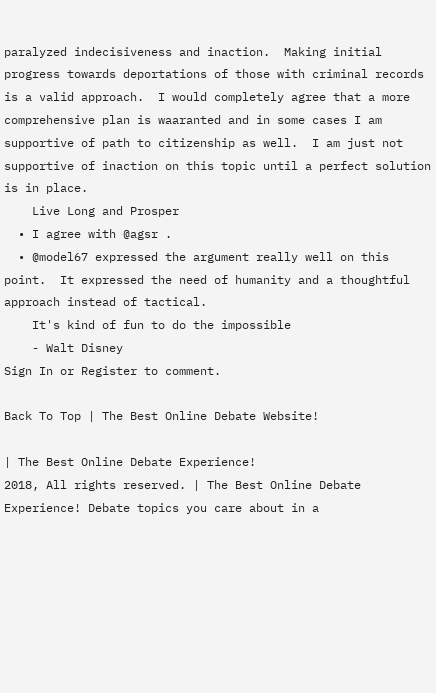paralyzed indecisiveness and inaction.  Making initial progress towards deportations of those with criminal records is a valid approach.  I would completely agree that a more comprehensive plan is waaranted and in some cases I am supportive of path to citizenship as well.  I am just not supportive of inaction on this topic until a perfect solution is in place.
    Live Long and Prosper
  • I agree with @agsr .
  • @model67 expressed the argument really well on this point.  It expressed the need of humanity and a thoughtful approach instead of tactical.
    It's kind of fun to do the impossible
    - Walt Disney
Sign In or Register to comment.

Back To Top | The Best Online Debate Website!

| The Best Online Debate Experience!
2018, All rights reserved. | The Best Online Debate Experience! Debate topics you care about in a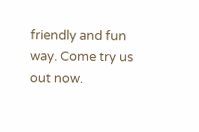friendly and fun way. Come try us out now.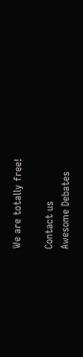We are totally free!

Contact us
Awesome Debates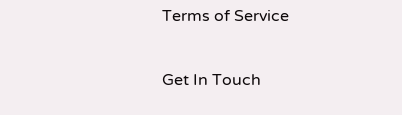Terms of Service

Get In Touch